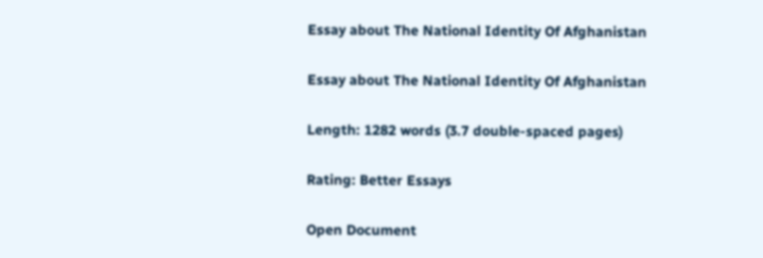Essay about The National Identity Of Afghanistan

Essay about The National Identity Of Afghanistan

Length: 1282 words (3.7 double-spaced pages)

Rating: Better Essays

Open Document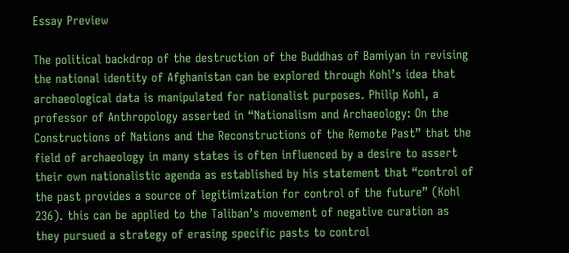Essay Preview

The political backdrop of the destruction of the Buddhas of Bamiyan in revising the national identity of Afghanistan can be explored through Kohl’s idea that archaeological data is manipulated for nationalist purposes. Philip Kohl, a professor of Anthropology asserted in “Nationalism and Archaeology: On the Constructions of Nations and the Reconstructions of the Remote Past” that the field of archaeology in many states is often influenced by a desire to assert their own nationalistic agenda as established by his statement that “control of the past provides a source of legitimization for control of the future” (Kohl 236). this can be applied to the Taliban’s movement of negative curation as they pursued a strategy of erasing specific pasts to control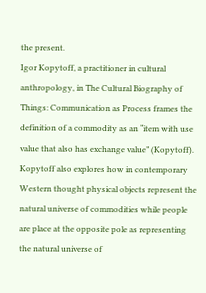the present.
Igor Kopytoff, a practitioner in cultural anthropology, in The Cultural Biography of Things: Communication as Process frames the definition of a commodity as an “item with use value that also has exchange value” (Kopytoff). Kopytoff also explores how in contemporary Western thought physical objects represent the natural universe of commodities while people are place at the opposite pole as representing the natural universe of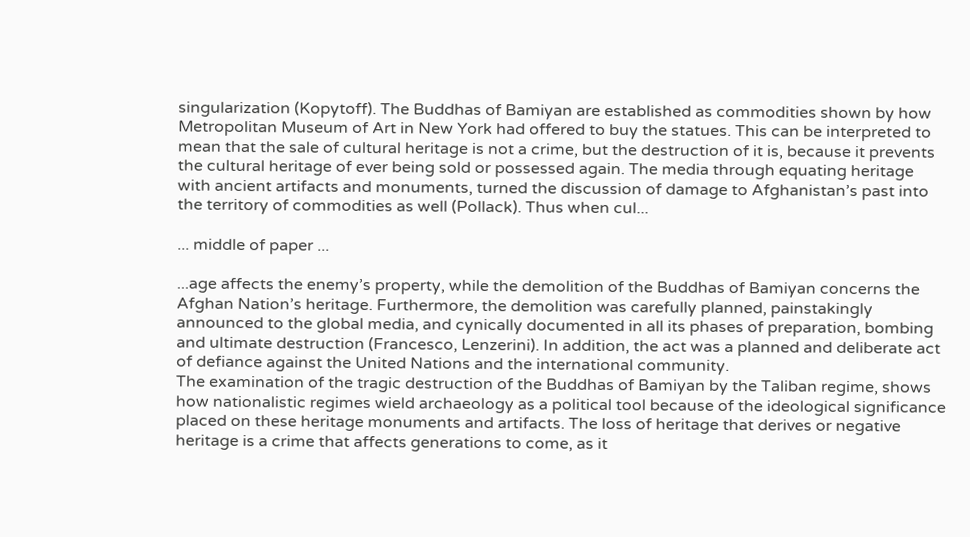singularization (Kopytoff). The Buddhas of Bamiyan are established as commodities shown by how Metropolitan Museum of Art in New York had offered to buy the statues. This can be interpreted to mean that the sale of cultural heritage is not a crime, but the destruction of it is, because it prevents the cultural heritage of ever being sold or possessed again. The media through equating heritage with ancient artifacts and monuments, turned the discussion of damage to Afghanistan’s past into the territory of commodities as well (Pollack). Thus when cul...

... middle of paper ...

...age affects the enemy’s property, while the demolition of the Buddhas of Bamiyan concerns the Afghan Nation’s heritage. Furthermore, the demolition was carefully planned, painstakingly announced to the global media, and cynically documented in all its phases of preparation, bombing and ultimate destruction (Francesco, Lenzerini). In addition, the act was a planned and deliberate act of defiance against the United Nations and the international community.
The examination of the tragic destruction of the Buddhas of Bamiyan by the Taliban regime, shows how nationalistic regimes wield archaeology as a political tool because of the ideological significance placed on these heritage monuments and artifacts. The loss of heritage that derives or negative heritage is a crime that affects generations to come, as it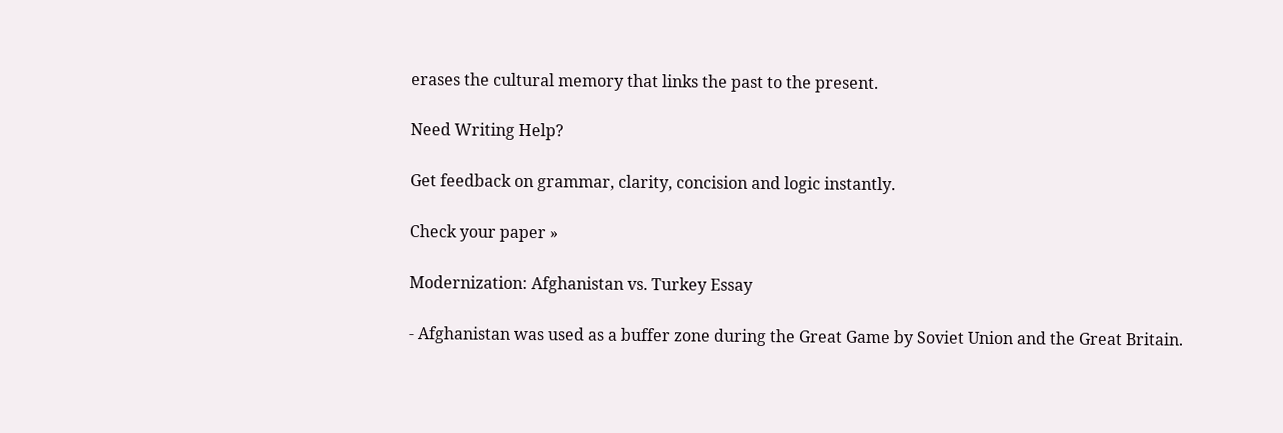erases the cultural memory that links the past to the present.

Need Writing Help?

Get feedback on grammar, clarity, concision and logic instantly.

Check your paper »

Modernization: Afghanistan vs. Turkey Essay

- Afghanistan was used as a buffer zone during the Great Game by Soviet Union and the Great Britain.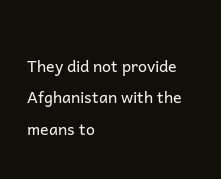They did not provide Afghanistan with the means to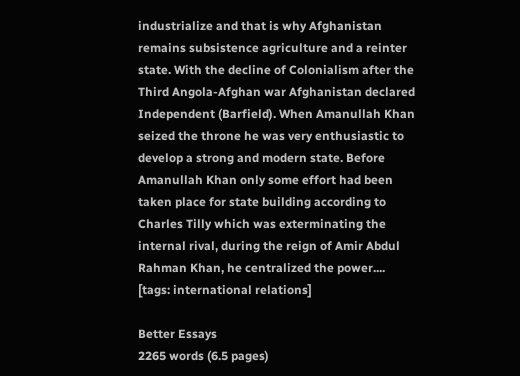industrialize and that is why Afghanistan remains subsistence agriculture and a reinter state. With the decline of Colonialism after the Third Angola-Afghan war Afghanistan declared Independent (Barfield). When Amanullah Khan seized the throne he was very enthusiastic to develop a strong and modern state. Before Amanullah Khan only some effort had been taken place for state building according to Charles Tilly which was exterminating the internal rival, during the reign of Amir Abdul Rahman Khan, he centralized the power....   [tags: international relations]

Better Essays
2265 words (6.5 pages)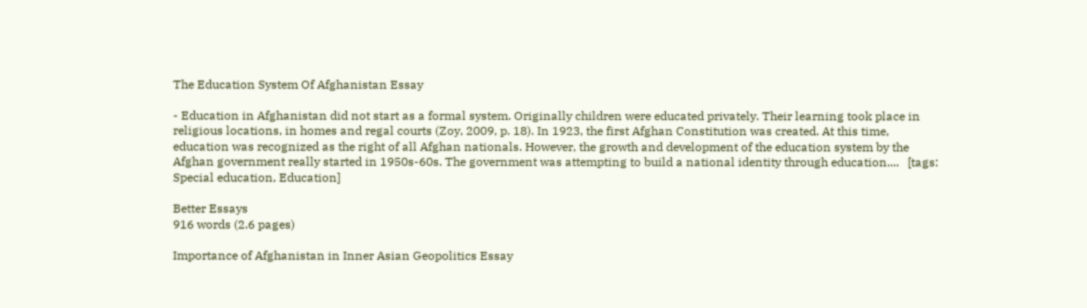The Education System Of Afghanistan Essay

- Education in Afghanistan did not start as a formal system. Originally children were educated privately. Their learning took place in religious locations, in homes and regal courts (Zoy, 2009, p. 18). In 1923, the first Afghan Constitution was created. At this time, education was recognized as the right of all Afghan nationals. However, the growth and development of the education system by the Afghan government really started in 1950s-60s. The government was attempting to build a national identity through education....   [tags: Special education, Education]

Better Essays
916 words (2.6 pages)

Importance of Afghanistan in Inner Asian Geopolitics Essay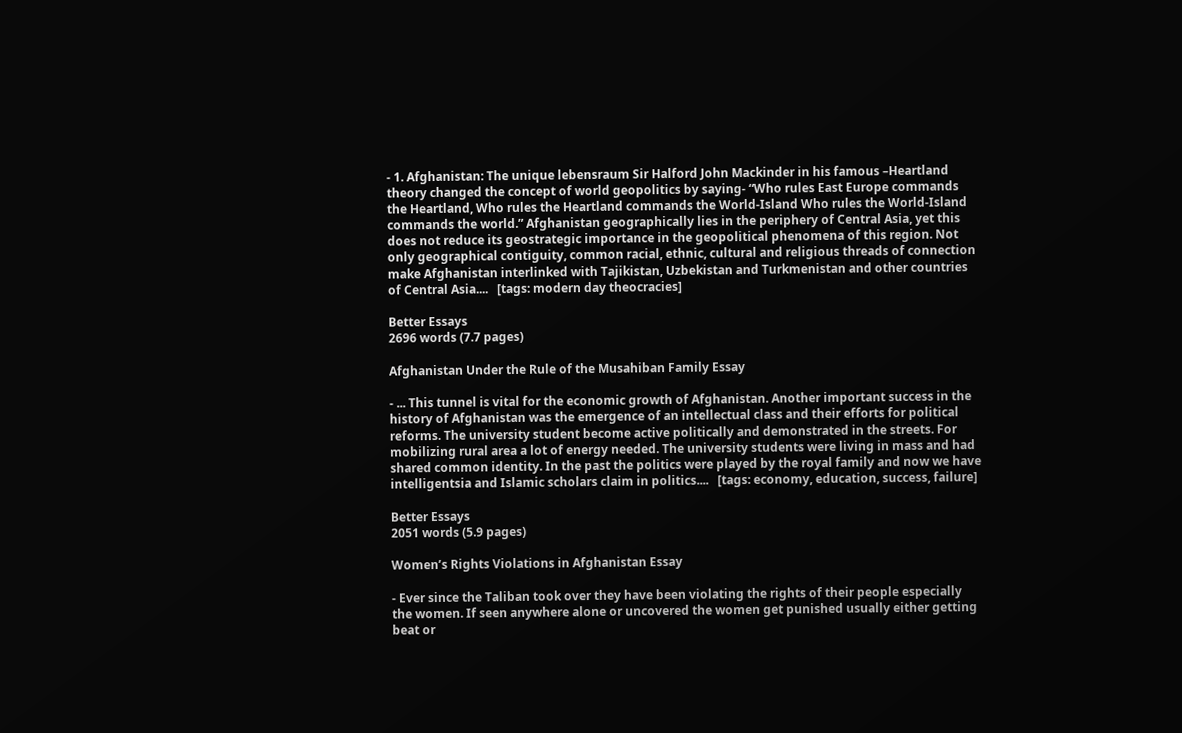- 1. Afghanistan: The unique lebensraum Sir Halford John Mackinder in his famous –Heartland theory changed the concept of world geopolitics by saying- “Who rules East Europe commands the Heartland, Who rules the Heartland commands the World-Island Who rules the World-Island commands the world.” Afghanistan geographically lies in the periphery of Central Asia, yet this does not reduce its geostrategic importance in the geopolitical phenomena of this region. Not only geographical contiguity, common racial, ethnic, cultural and religious threads of connection make Afghanistan interlinked with Tajikistan, Uzbekistan and Turkmenistan and other countries of Central Asia....   [tags: modern day theocracies]

Better Essays
2696 words (7.7 pages)

Afghanistan Under the Rule of the Musahiban Family Essay

- ... This tunnel is vital for the economic growth of Afghanistan. Another important success in the history of Afghanistan was the emergence of an intellectual class and their efforts for political reforms. The university student become active politically and demonstrated in the streets. For mobilizing rural area a lot of energy needed. The university students were living in mass and had shared common identity. In the past the politics were played by the royal family and now we have intelligentsia and Islamic scholars claim in politics....   [tags: economy, education, success, failure]

Better Essays
2051 words (5.9 pages)

Women’s Rights Violations in Afghanistan Essay

- Ever since the Taliban took over they have been violating the rights of their people especially the women. If seen anywhere alone or uncovered the women get punished usually either getting beat or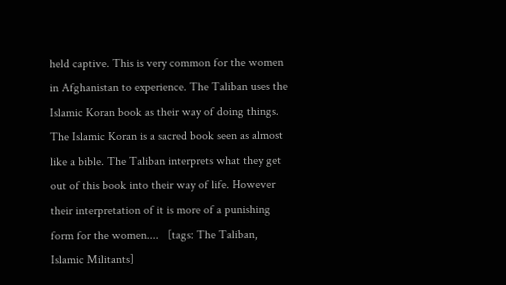held captive. This is very common for the women in Afghanistan to experience. The Taliban uses the Islamic Koran book as their way of doing things. The Islamic Koran is a sacred book seen as almost like a bible. The Taliban interprets what they get out of this book into their way of life. However their interpretation of it is more of a punishing form for the women....   [tags: The Taliban, Islamic Militants]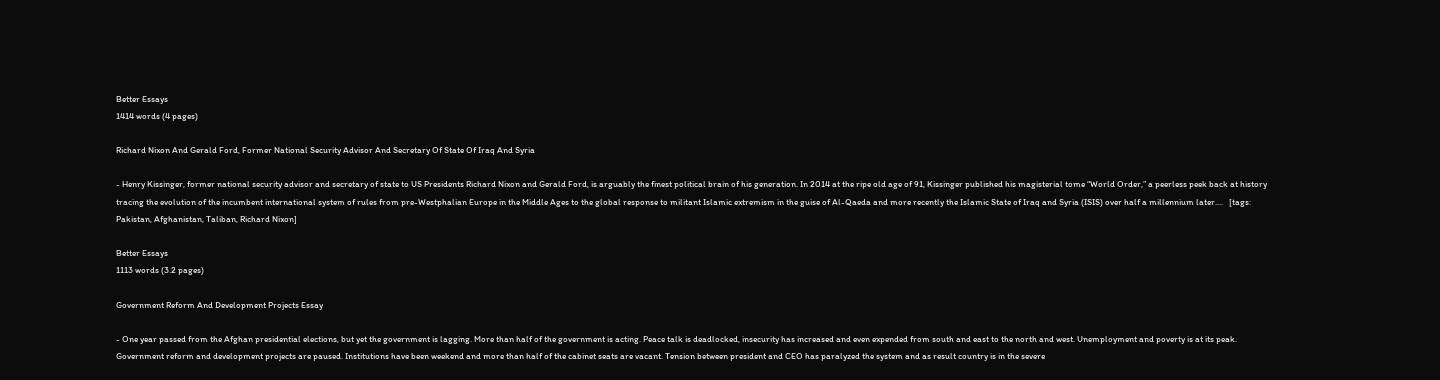Better Essays
1414 words (4 pages)

Richard Nixon And Gerald Ford, Former National Security Advisor And Secretary Of State Of Iraq And Syria

- Henry Kissinger, former national security advisor and secretary of state to US Presidents Richard Nixon and Gerald Ford, is arguably the finest political brain of his generation. In 2014 at the ripe old age of 91, Kissinger published his magisterial tome “World Order,” a peerless peek back at history tracing the evolution of the incumbent international system of rules from pre-Westphalian Europe in the Middle Ages to the global response to militant Islamic extremism in the guise of Al-Qaeda and more recently the Islamic State of Iraq and Syria (ISIS) over half a millennium later....   [tags: Pakistan, Afghanistan, Taliban, Richard Nixon]

Better Essays
1113 words (3.2 pages)

Government Reform And Development Projects Essay

- One year passed from the Afghan presidential elections, but yet the government is lagging. More than half of the government is acting. Peace talk is deadlocked, insecurity has increased and even expended from south and east to the north and west. Unemployment and poverty is at its peak. Government reform and development projects are paused. Institutions have been weekend and more than half of the cabinet seats are vacant. Tension between president and CEO has paralyzed the system and as result country is in the severe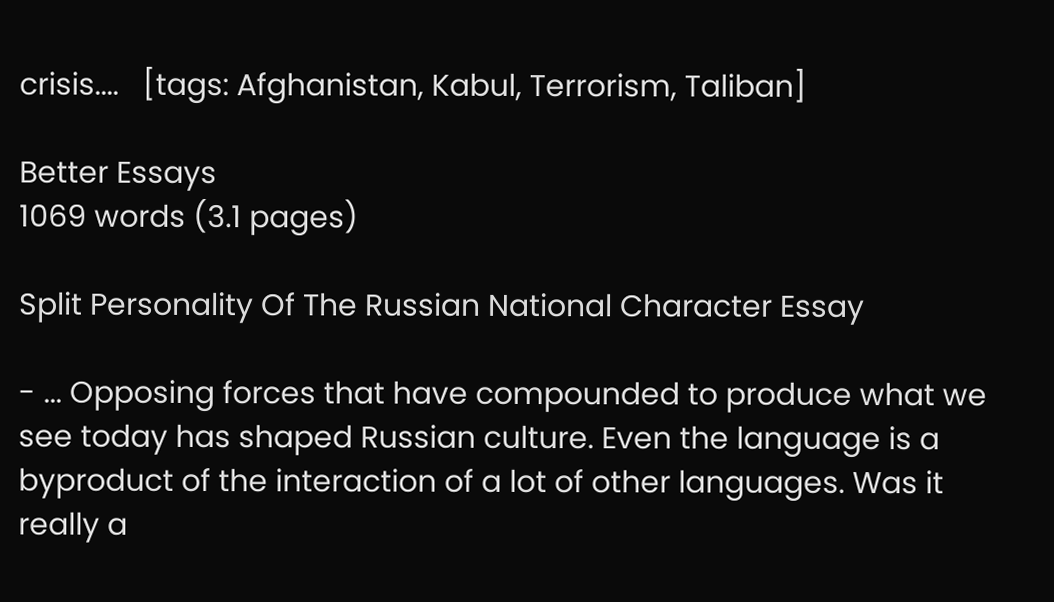crisis....   [tags: Afghanistan, Kabul, Terrorism, Taliban]

Better Essays
1069 words (3.1 pages)

Split Personality Of The Russian National Character Essay

- ... Opposing forces that have compounded to produce what we see today has shaped Russian culture. Even the language is a byproduct of the interaction of a lot of other languages. Was it really a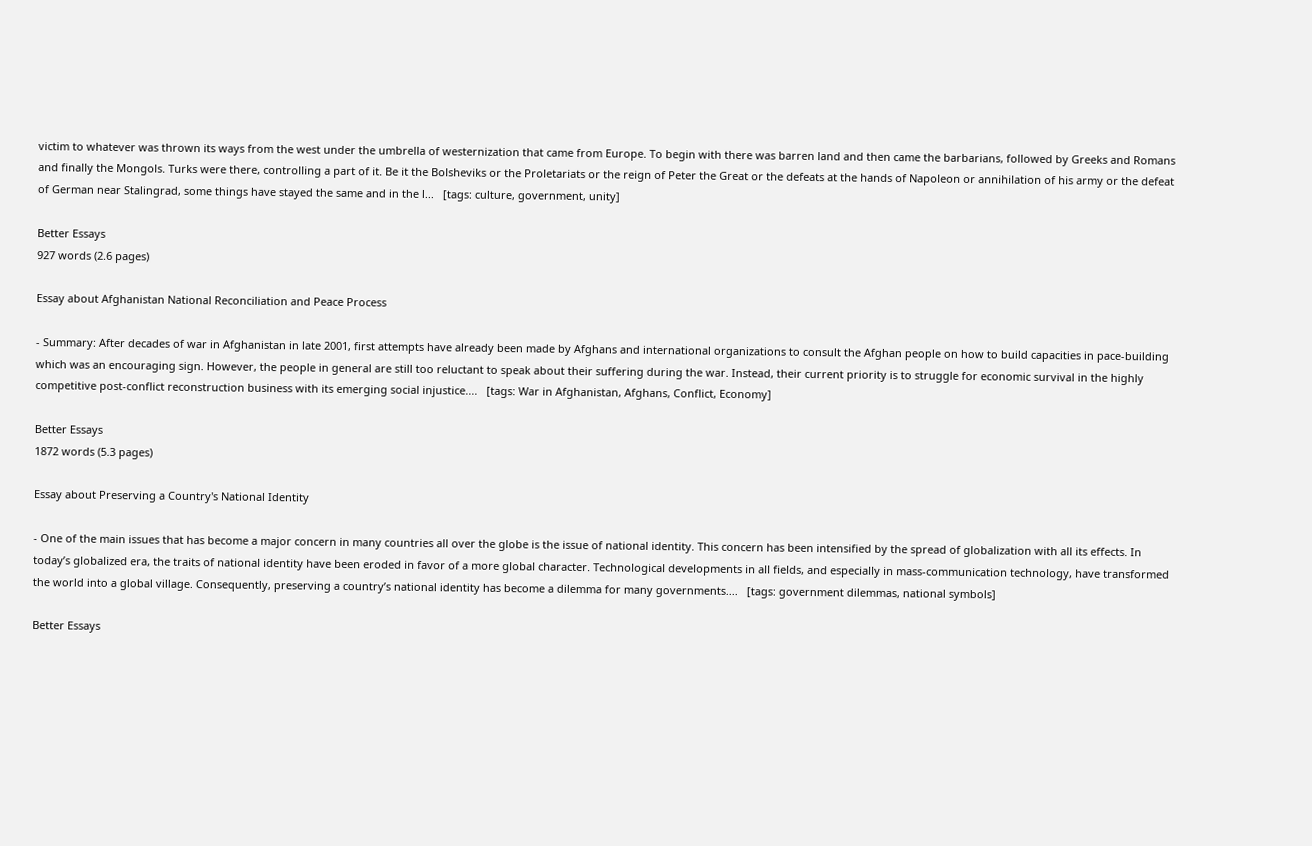victim to whatever was thrown its ways from the west under the umbrella of westernization that came from Europe. To begin with there was barren land and then came the barbarians, followed by Greeks and Romans and finally the Mongols. Turks were there, controlling a part of it. Be it the Bolsheviks or the Proletariats or the reign of Peter the Great or the defeats at the hands of Napoleon or annihilation of his army or the defeat of German near Stalingrad, some things have stayed the same and in the l...   [tags: culture, government, unity]

Better Essays
927 words (2.6 pages)

Essay about Afghanistan National Reconciliation and Peace Process

- Summary: After decades of war in Afghanistan in late 2001, first attempts have already been made by Afghans and international organizations to consult the Afghan people on how to build capacities in pace-building which was an encouraging sign. However, the people in general are still too reluctant to speak about their suffering during the war. Instead, their current priority is to struggle for economic survival in the highly competitive post-conflict reconstruction business with its emerging social injustice....   [tags: War in Afghanistan, Afghans, Conflict, Economy]

Better Essays
1872 words (5.3 pages)

Essay about Preserving a Country's National Identity

- One of the main issues that has become a major concern in many countries all over the globe is the issue of national identity. This concern has been intensified by the spread of globalization with all its effects. In today’s globalized era, the traits of national identity have been eroded in favor of a more global character. Technological developments in all fields, and especially in mass-communication technology, have transformed the world into a global village. Consequently, preserving a country’s national identity has become a dilemma for many governments....   [tags: government dilemmas, national symbols]

Better Essays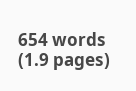654 words (1.9 pages)